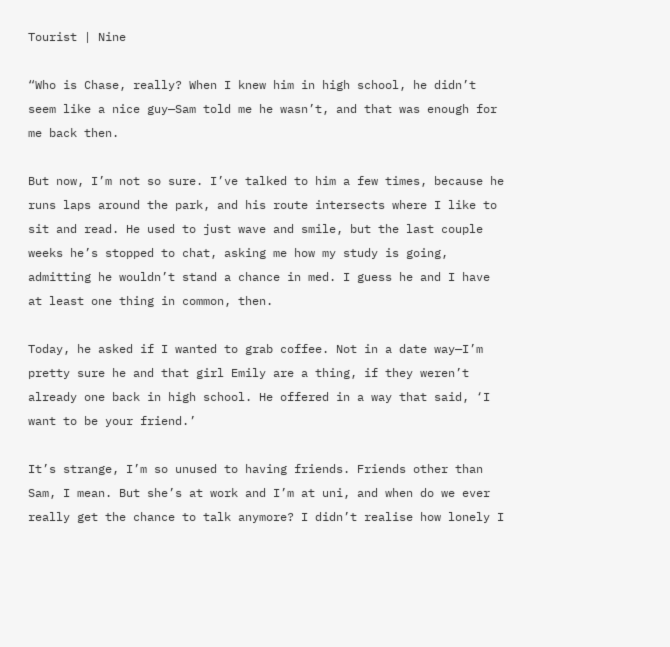Tourist | Nine

“Who is Chase, really? When I knew him in high school, he didn’t seem like a nice guy—Sam told me he wasn’t, and that was enough for me back then.

But now, I’m not so sure. I’ve talked to him a few times, because he runs laps around the park, and his route intersects where I like to sit and read. He used to just wave and smile, but the last couple weeks he’s stopped to chat, asking me how my study is going, admitting he wouldn’t stand a chance in med. I guess he and I have at least one thing in common, then.

Today, he asked if I wanted to grab coffee. Not in a date way—I’m pretty sure he and that girl Emily are a thing, if they weren’t already one back in high school. He offered in a way that said, ‘I want to be your friend.’

It’s strange, I’m so unused to having friends. Friends other than Sam, I mean. But she’s at work and I’m at uni, and when do we ever really get the chance to talk anymore? I didn’t realise how lonely I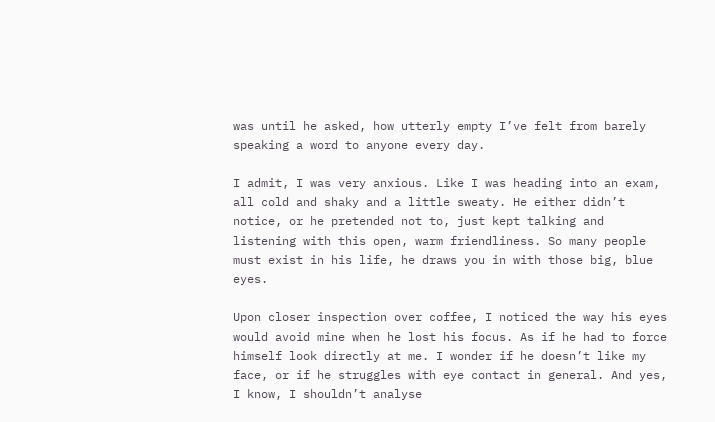was until he asked, how utterly empty I’ve felt from barely speaking a word to anyone every day.

I admit, I was very anxious. Like I was heading into an exam, all cold and shaky and a little sweaty. He either didn’t notice, or he pretended not to, just kept talking and listening with this open, warm friendliness. So many people must exist in his life, he draws you in with those big, blue eyes.

Upon closer inspection over coffee, I noticed the way his eyes would avoid mine when he lost his focus. As if he had to force himself look directly at me. I wonder if he doesn’t like my face, or if he struggles with eye contact in general. And yes, I know, I shouldn’t analyse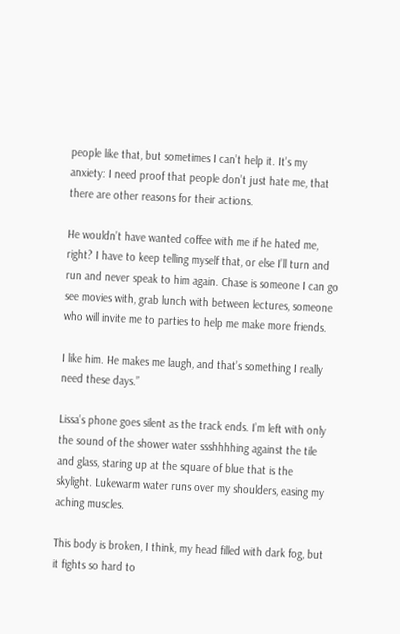people like that, but sometimes I can’t help it. It’s my anxiety: I need proof that people don’t just hate me, that there are other reasons for their actions.

He wouldn’t have wanted coffee with me if he hated me, right? I have to keep telling myself that, or else I’ll turn and run and never speak to him again. Chase is someone I can go see movies with, grab lunch with between lectures, someone who will invite me to parties to help me make more friends.

I like him. He makes me laugh, and that’s something I really need these days.”

Lissa’s phone goes silent as the track ends. I’m left with only the sound of the shower water ssshhhhing against the tile and glass, staring up at the square of blue that is the skylight. Lukewarm water runs over my shoulders, easing my aching muscles.

This body is broken, I think, my head filled with dark fog, but it fights so hard to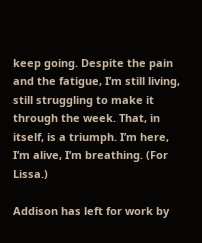keep going. Despite the pain and the fatigue, I’m still living, still struggling to make it through the week. That, in itself, is a triumph. I’m here, I’m alive, I’m breathing. (For Lissa.)

Addison has left for work by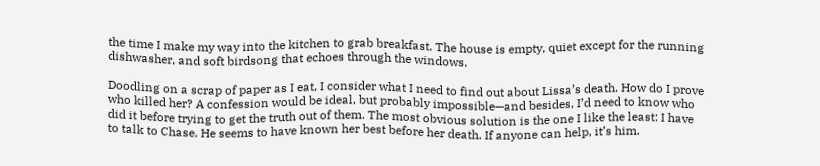the time I make my way into the kitchen to grab breakfast. The house is empty, quiet except for the running dishwasher, and soft birdsong that echoes through the windows.

Doodling on a scrap of paper as I eat, I consider what I need to find out about Lissa’s death. How do I prove who killed her? A confession would be ideal, but probably impossible—and besides, I’d need to know who did it before trying to get the truth out of them. The most obvious solution is the one I like the least: I have to talk to Chase. He seems to have known her best before her death. If anyone can help, it’s him.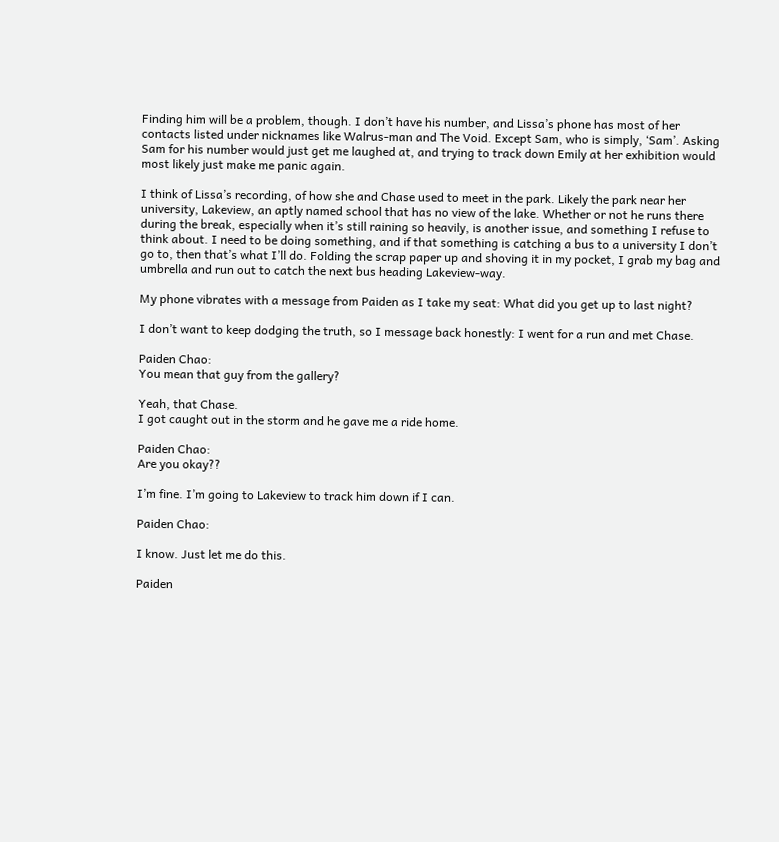Finding him will be a problem, though. I don’t have his number, and Lissa’s phone has most of her contacts listed under nicknames like Walrus-man and The Void. Except Sam, who is simply, ‘Sam’. Asking Sam for his number would just get me laughed at, and trying to track down Emily at her exhibition would most likely just make me panic again.

I think of Lissa’s recording, of how she and Chase used to meet in the park. Likely the park near her university, Lakeview, an aptly named school that has no view of the lake. Whether or not he runs there during the break, especially when it’s still raining so heavily, is another issue, and something I refuse to think about. I need to be doing something, and if that something is catching a bus to a university I don’t go to, then that’s what I’ll do. Folding the scrap paper up and shoving it in my pocket, I grab my bag and umbrella and run out to catch the next bus heading Lakeview-way.

My phone vibrates with a message from Paiden as I take my seat: What did you get up to last night?

I don’t want to keep dodging the truth, so I message back honestly: I went for a run and met Chase.

Paiden Chao:
You mean that guy from the gallery?

Yeah, that Chase.
I got caught out in the storm and he gave me a ride home.

Paiden Chao:
Are you okay??

I’m fine. I’m going to Lakeview to track him down if I can.

Paiden Chao:

I know. Just let me do this.

Paiden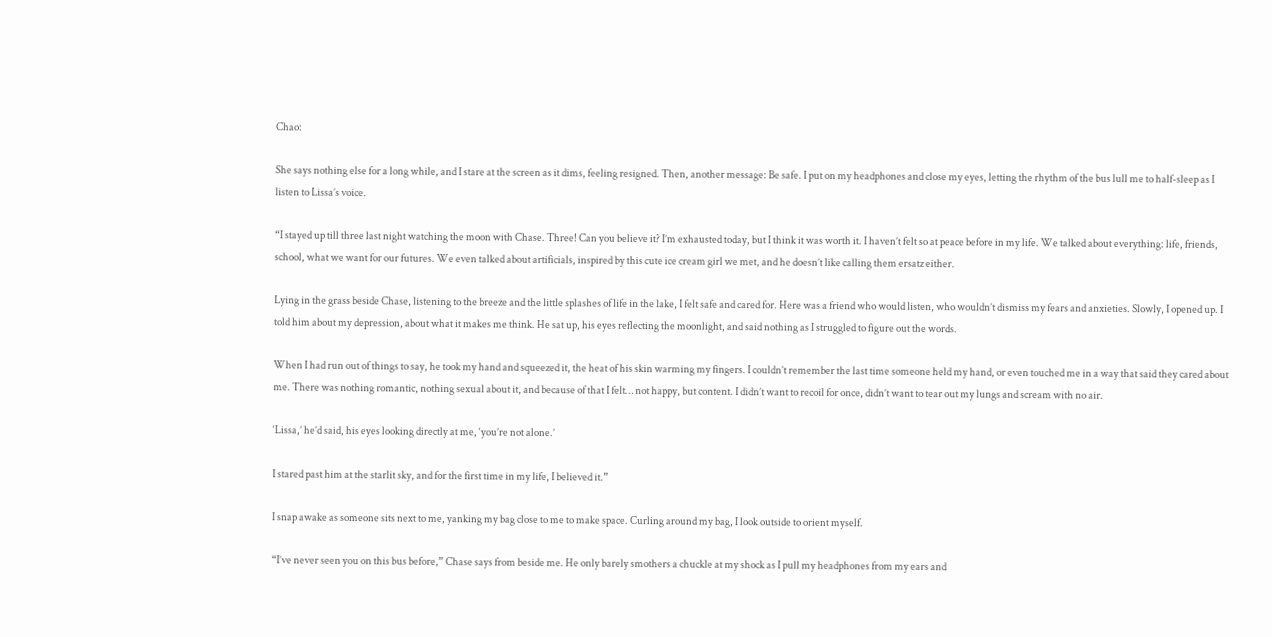Chao:

She says nothing else for a long while, and I stare at the screen as it dims, feeling resigned. Then, another message: Be safe. I put on my headphones and close my eyes, letting the rhythm of the bus lull me to half-sleep as I listen to Lissa’s voice.

“I stayed up till three last night watching the moon with Chase. Three! Can you believe it? I’m exhausted today, but I think it was worth it. I haven’t felt so at peace before in my life. We talked about everything: life, friends, school, what we want for our futures. We even talked about artificials, inspired by this cute ice cream girl we met, and he doesn’t like calling them ersatz either.

Lying in the grass beside Chase, listening to the breeze and the little splashes of life in the lake, I felt safe and cared for. Here was a friend who would listen, who wouldn’t dismiss my fears and anxieties. Slowly, I opened up. I told him about my depression, about what it makes me think. He sat up, his eyes reflecting the moonlight, and said nothing as I struggled to figure out the words.

When I had run out of things to say, he took my hand and squeezed it, the heat of his skin warming my fingers. I couldn’t remember the last time someone held my hand, or even touched me in a way that said they cared about me. There was nothing romantic, nothing sexual about it, and because of that I felt… not happy, but content. I didn’t want to recoil for once, didn’t want to tear out my lungs and scream with no air.

‘Lissa,’ he’d said, his eyes looking directly at me, ‘you’re not alone.’

I stared past him at the starlit sky, and for the first time in my life, I believed it.”

I snap awake as someone sits next to me, yanking my bag close to me to make space. Curling around my bag, I look outside to orient myself.

“I’ve never seen you on this bus before,” Chase says from beside me. He only barely smothers a chuckle at my shock as I pull my headphones from my ears and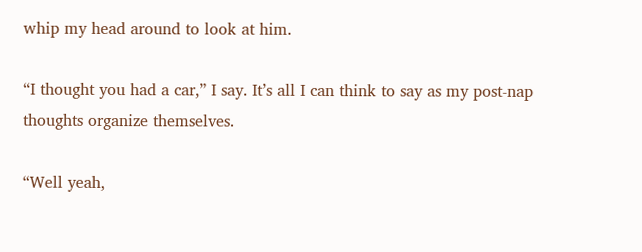whip my head around to look at him.

“I thought you had a car,” I say. It’s all I can think to say as my post-nap thoughts organize themselves.

“Well yeah,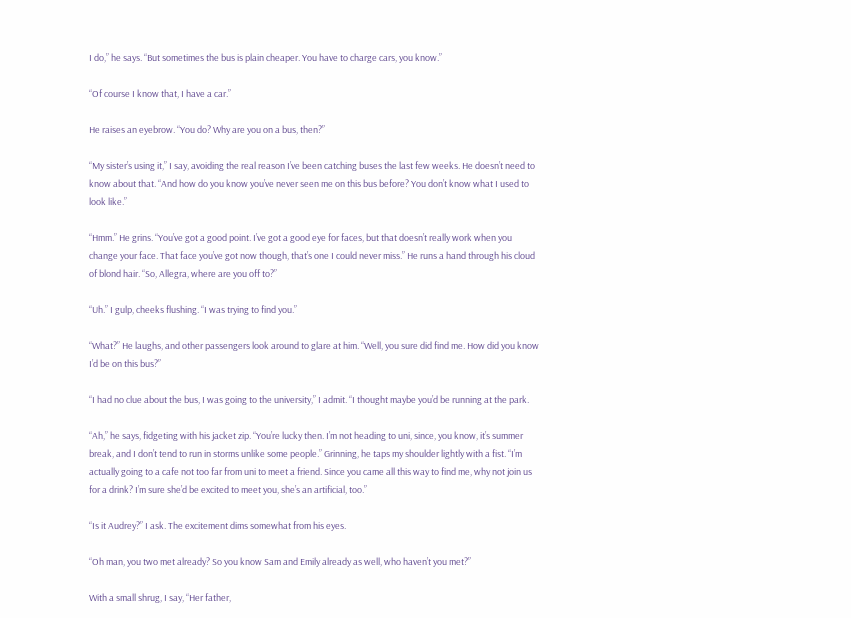I do,” he says. “But sometimes the bus is plain cheaper. You have to charge cars, you know.”

“Of course I know that, I have a car.”

He raises an eyebrow. “You do? Why are you on a bus, then?”

“My sister’s using it,” I say, avoiding the real reason I’ve been catching buses the last few weeks. He doesn’t need to know about that. “And how do you know you’ve never seen me on this bus before? You don’t know what I used to look like.”

“Hmm.” He grins. “You’ve got a good point. I’ve got a good eye for faces, but that doesn’t really work when you change your face. That face you’ve got now though, that’s one I could never miss.” He runs a hand through his cloud of blond hair. “So, Allegra, where are you off to?”

“Uh.” I gulp, cheeks flushing. “I was trying to find you.”

“What?” He laughs, and other passengers look around to glare at him. “Well, you sure did find me. How did you know I’d be on this bus?”

“I had no clue about the bus, I was going to the university,” I admit. “I thought maybe you’d be running at the park.

“Ah,” he says, fidgeting with his jacket zip. “You’re lucky then. I’m not heading to uni, since, you know, it’s summer break, and I don’t tend to run in storms unlike some people.” Grinning, he taps my shoulder lightly with a fist. “I’m actually going to a cafe not too far from uni to meet a friend. Since you came all this way to find me, why not join us for a drink? I’m sure she’d be excited to meet you, she’s an artificial, too.”

“Is it Audrey?” I ask. The excitement dims somewhat from his eyes.

“Oh man, you two met already? So you know Sam and Emily already as well, who haven’t you met?”

With a small shrug, I say, “Her father,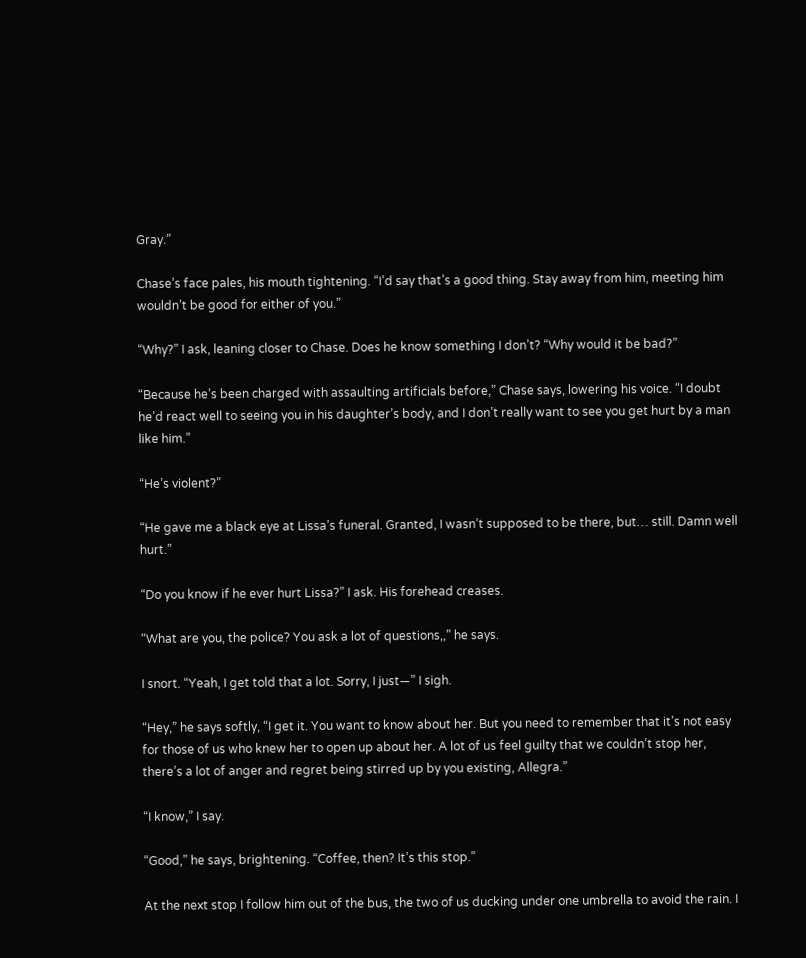Gray.”

Chase’s face pales, his mouth tightening. “I’d say that’s a good thing. Stay away from him, meeting him wouldn’t be good for either of you.”

“Why?” I ask, leaning closer to Chase. Does he know something I don’t? “Why would it be bad?”

“Because he’s been charged with assaulting artificials before,” Chase says, lowering his voice. “I doubt he’d react well to seeing you in his daughter’s body, and I don’t really want to see you get hurt by a man like him.”

“He’s violent?”

“He gave me a black eye at Lissa’s funeral. Granted, I wasn’t supposed to be there, but… still. Damn well hurt.”

“Do you know if he ever hurt Lissa?” I ask. His forehead creases.

“What are you, the police? You ask a lot of questions,,” he says.

I snort. “Yeah, I get told that a lot. Sorry, I just—” I sigh.

“Hey,” he says softly, “I get it. You want to know about her. But you need to remember that it’s not easy for those of us who knew her to open up about her. A lot of us feel guilty that we couldn’t stop her, there’s a lot of anger and regret being stirred up by you existing, Allegra.”

“I know,” I say.

“Good,” he says, brightening. “Coffee, then? It’s this stop.”

At the next stop I follow him out of the bus, the two of us ducking under one umbrella to avoid the rain. I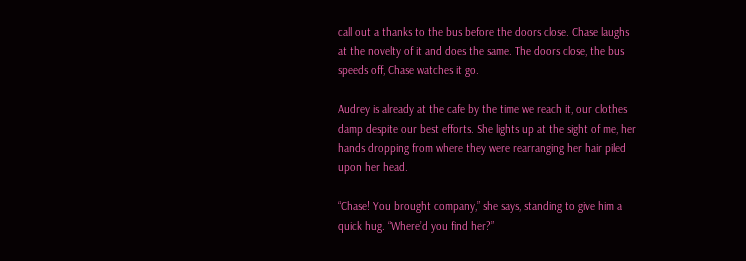call out a thanks to the bus before the doors close. Chase laughs at the novelty of it and does the same. The doors close, the bus speeds off, Chase watches it go.

Audrey is already at the cafe by the time we reach it, our clothes damp despite our best efforts. She lights up at the sight of me, her hands dropping from where they were rearranging her hair piled upon her head.

“Chase! You brought company,” she says, standing to give him a quick hug. “Where’d you find her?”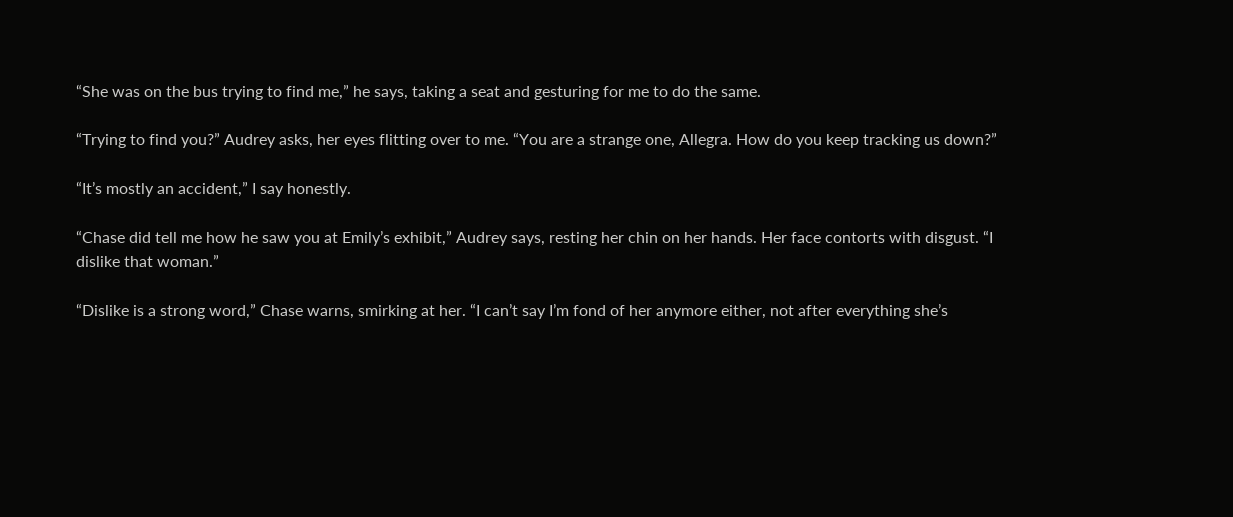“She was on the bus trying to find me,” he says, taking a seat and gesturing for me to do the same.

“Trying to find you?” Audrey asks, her eyes flitting over to me. “You are a strange one, Allegra. How do you keep tracking us down?”

“It’s mostly an accident,” I say honestly.

“Chase did tell me how he saw you at Emily’s exhibit,” Audrey says, resting her chin on her hands. Her face contorts with disgust. “I dislike that woman.”

“Dislike is a strong word,” Chase warns, smirking at her. “I can’t say I’m fond of her anymore either, not after everything she’s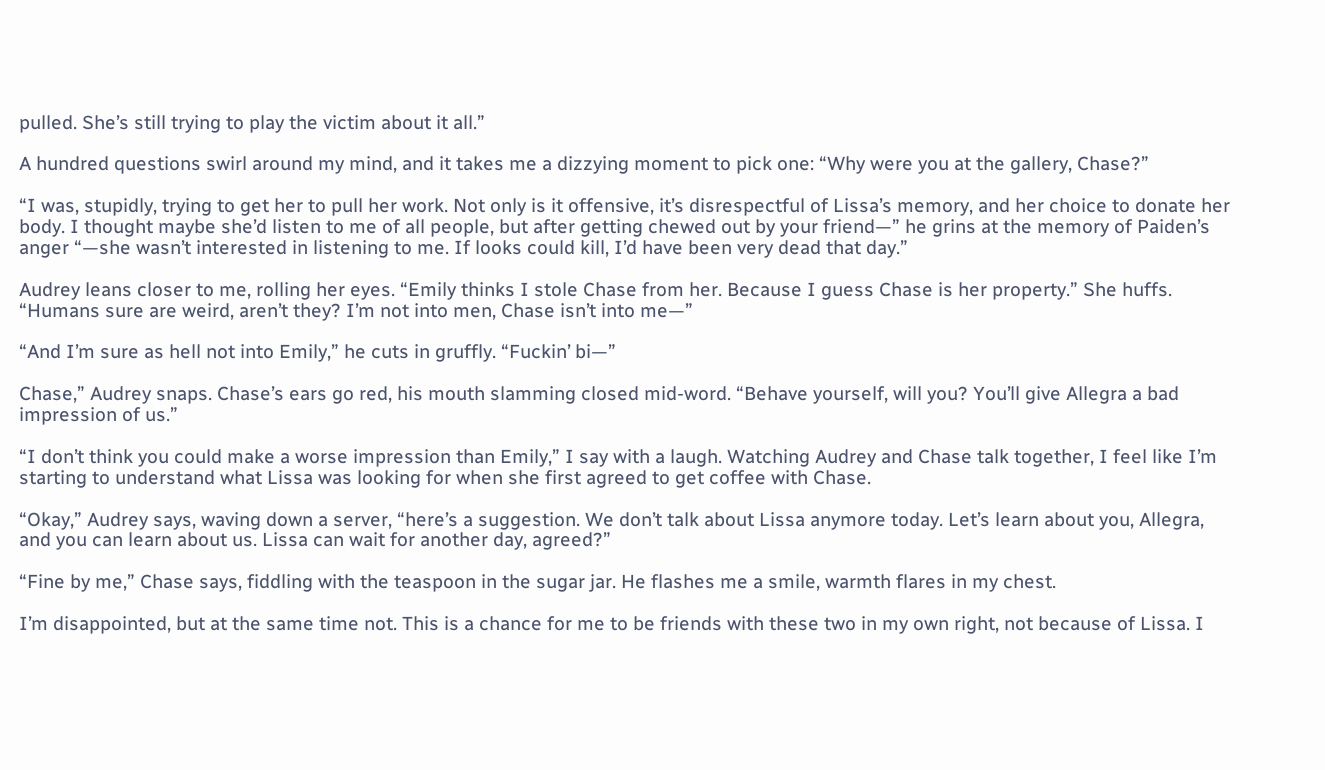pulled. She’s still trying to play the victim about it all.”

A hundred questions swirl around my mind, and it takes me a dizzying moment to pick one: “Why were you at the gallery, Chase?”

“I was, stupidly, trying to get her to pull her work. Not only is it offensive, it’s disrespectful of Lissa’s memory, and her choice to donate her body. I thought maybe she’d listen to me of all people, but after getting chewed out by your friend—” he grins at the memory of Paiden’s anger “—she wasn’t interested in listening to me. If looks could kill, I’d have been very dead that day.”

Audrey leans closer to me, rolling her eyes. “Emily thinks I stole Chase from her. Because I guess Chase is her property.” She huffs. “Humans sure are weird, aren’t they? I’m not into men, Chase isn’t into me—”

“And I’m sure as hell not into Emily,” he cuts in gruffly. “Fuckin’ bi—”

Chase,” Audrey snaps. Chase’s ears go red, his mouth slamming closed mid-word. “Behave yourself, will you? You’ll give Allegra a bad impression of us.”

“I don’t think you could make a worse impression than Emily,” I say with a laugh. Watching Audrey and Chase talk together, I feel like I’m starting to understand what Lissa was looking for when she first agreed to get coffee with Chase.

“Okay,” Audrey says, waving down a server, “here’s a suggestion. We don’t talk about Lissa anymore today. Let’s learn about you, Allegra, and you can learn about us. Lissa can wait for another day, agreed?”

“Fine by me,” Chase says, fiddling with the teaspoon in the sugar jar. He flashes me a smile, warmth flares in my chest.

I’m disappointed, but at the same time not. This is a chance for me to be friends with these two in my own right, not because of Lissa. I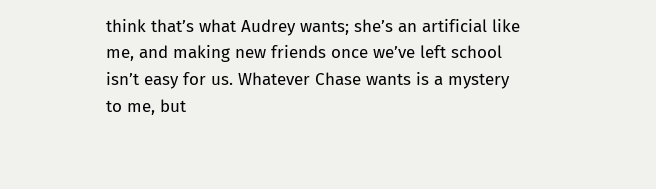think that’s what Audrey wants; she’s an artificial like me, and making new friends once we’ve left school isn’t easy for us. Whatever Chase wants is a mystery to me, but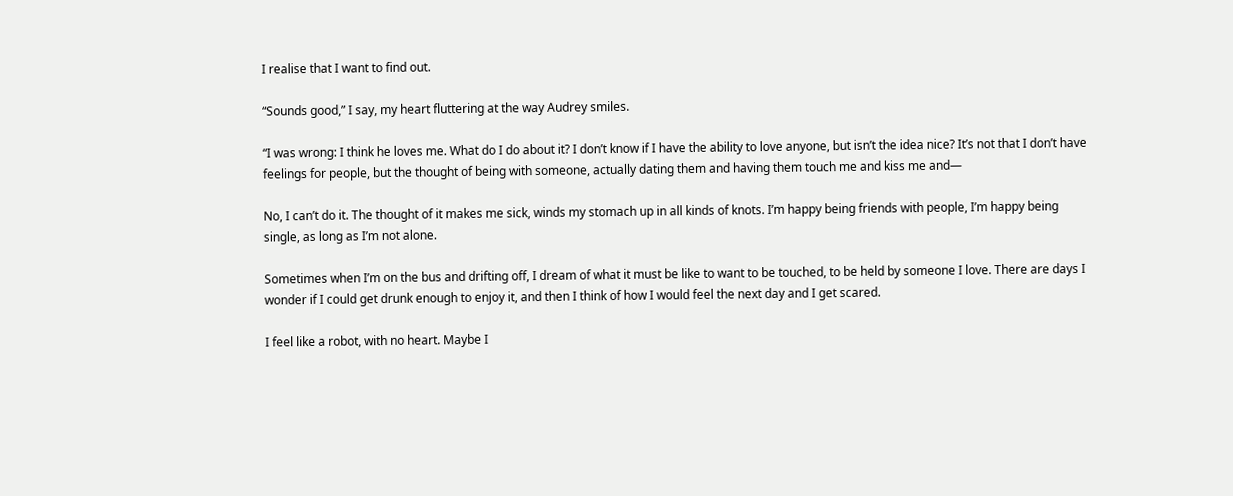I realise that I want to find out.

“Sounds good,” I say, my heart fluttering at the way Audrey smiles.

“I was wrong: I think he loves me. What do I do about it? I don’t know if I have the ability to love anyone, but isn’t the idea nice? It’s not that I don’t have feelings for people, but the thought of being with someone, actually dating them and having them touch me and kiss me and—

No, I can’t do it. The thought of it makes me sick, winds my stomach up in all kinds of knots. I’m happy being friends with people, I’m happy being single, as long as I’m not alone.

Sometimes when I’m on the bus and drifting off, I dream of what it must be like to want to be touched, to be held by someone I love. There are days I wonder if I could get drunk enough to enjoy it, and then I think of how I would feel the next day and I get scared.

I feel like a robot, with no heart. Maybe I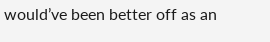would’ve been better off as an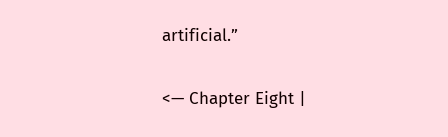artificial.”

<— Chapter Eight |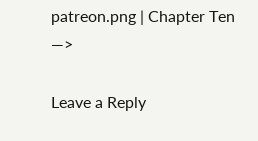patreon.png | Chapter Ten —>

Leave a Reply